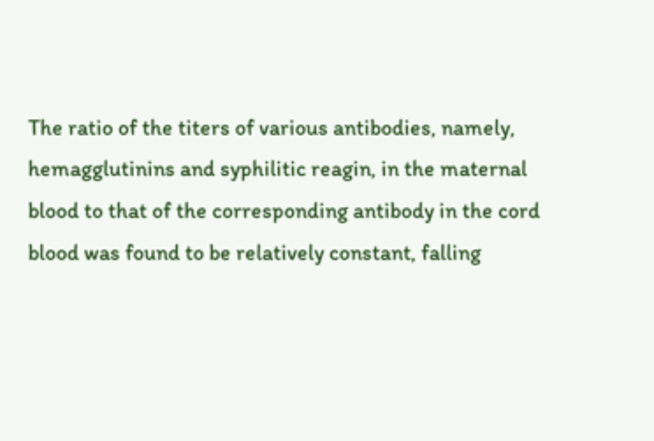The ratio of the titers of various antibodies, namely, hemagglutinins and syphilitic reagin, in the maternal blood to that of the corresponding antibody in the cord blood was found to be relatively constant, falling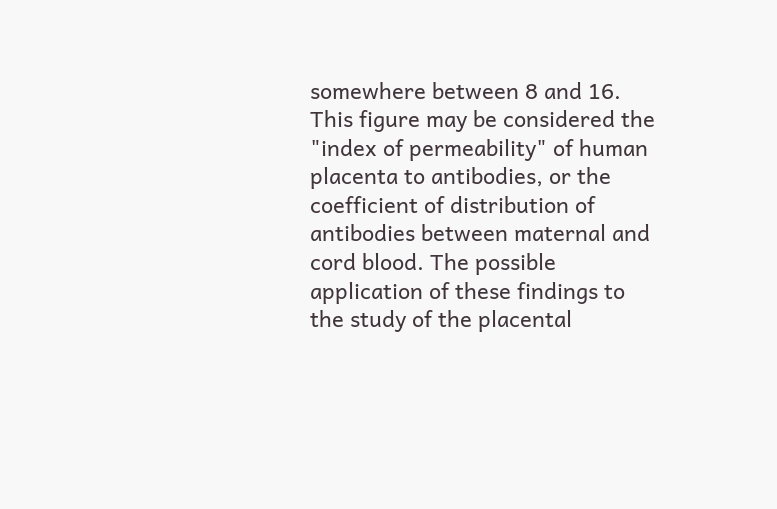somewhere between 8 and 16. This figure may be considered the "index of permeability" of human placenta to antibodies, or the coefficient of distribution of antibodies between maternal and cord blood. The possible application of these findings to the study of the placental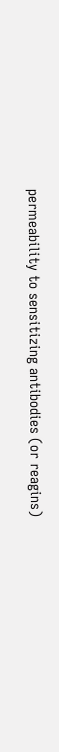permeability to sensitizing antibodies (or reagins)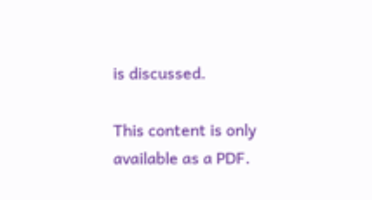is discussed.

This content is only available as a PDF.